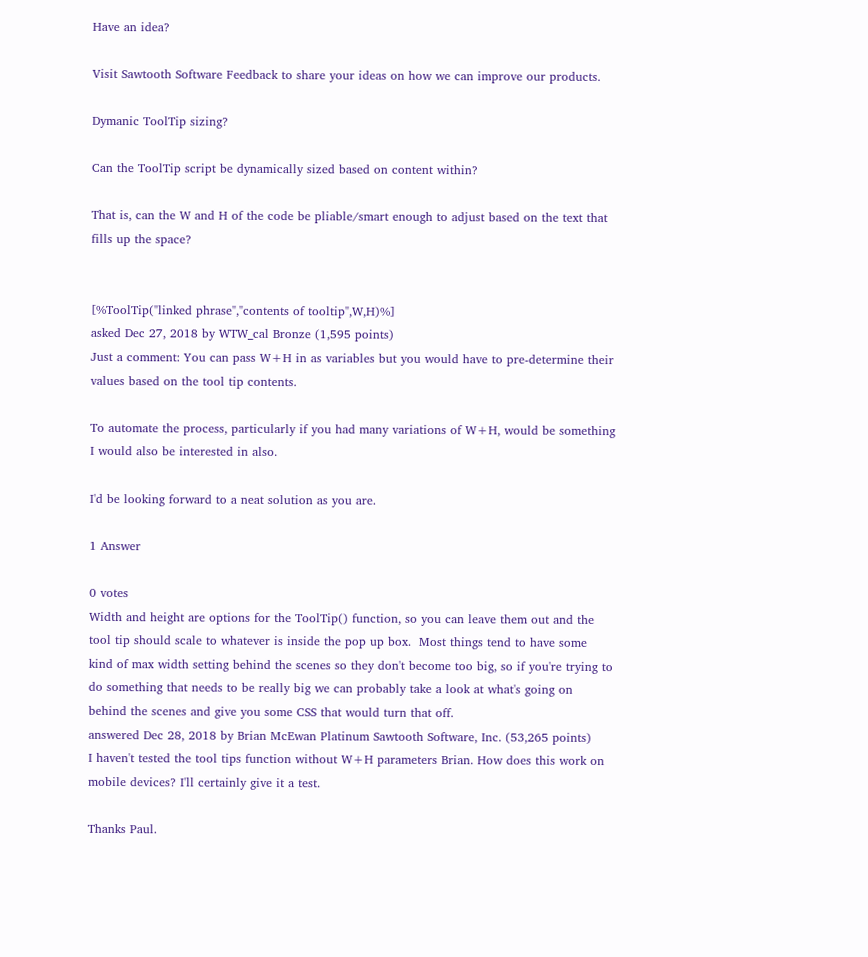Have an idea?

Visit Sawtooth Software Feedback to share your ideas on how we can improve our products.

Dymanic ToolTip sizing?

Can the ToolTip script be dynamically sized based on content within?

That is, can the W and H of the code be pliable/smart enough to adjust based on the text that fills up the space?


[%ToolTip("linked phrase","contents of tooltip",W,H)%]
asked Dec 27, 2018 by WTW_cal Bronze (1,595 points)
Just a comment: You can pass W+H in as variables but you would have to pre-determine their values based on the tool tip contents.

To automate the process, particularly if you had many variations of W+H, would be something I would also be interested in also.

I'd be looking forward to a neat solution as you are.

1 Answer

0 votes
Width and height are options for the ToolTip() function, so you can leave them out and the tool tip should scale to whatever is inside the pop up box.  Most things tend to have some kind of max width setting behind the scenes so they don't become too big, so if you're trying to do something that needs to be really big we can probably take a look at what's going on behind the scenes and give you some CSS that would turn that off.
answered Dec 28, 2018 by Brian McEwan Platinum Sawtooth Software, Inc. (53,265 points)
I haven't tested the tool tips function without W+H parameters Brian. How does this work on mobile devices? I'll certainly give it a test.

Thanks Paul.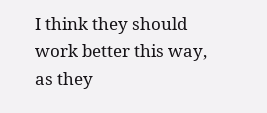I think they should work better this way, as they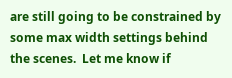are still going to be constrained by some max width settings behind the scenes.  Let me know if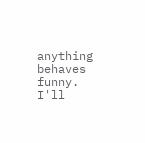anything behaves funny.
I'll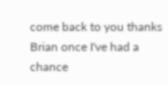come back to you thanks Brian once I've had a chance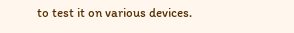to test it on various devices.